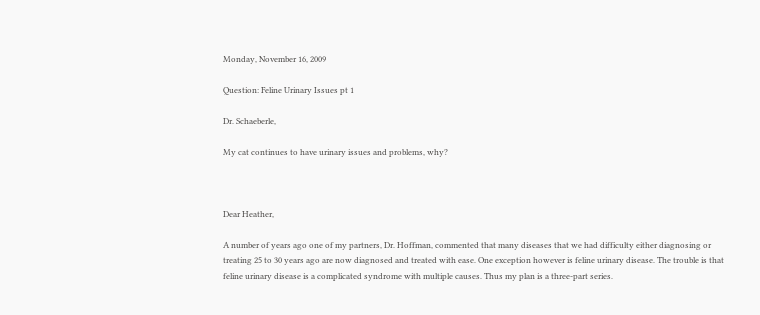Monday, November 16, 2009

Question: Feline Urinary Issues pt 1

Dr. Schaeberle,

My cat continues to have urinary issues and problems, why?



Dear Heather,

A number of years ago one of my partners, Dr. Hoffman, commented that many diseases that we had difficulty either diagnosing or treating 25 to 30 years ago are now diagnosed and treated with ease. One exception however is feline urinary disease. The trouble is that feline urinary disease is a complicated syndrome with multiple causes. Thus my plan is a three-part series.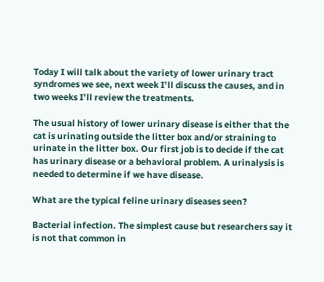Today I will talk about the variety of lower urinary tract syndromes we see, next week I’ll discuss the causes, and in two weeks I’ll review the treatments.

The usual history of lower urinary disease is either that the cat is urinating outside the litter box and/or straining to urinate in the litter box. Our first job is to decide if the cat has urinary disease or a behavioral problem. A urinalysis is needed to determine if we have disease.

What are the typical feline urinary diseases seen?

Bacterial infection. The simplest cause but researchers say it is not that common in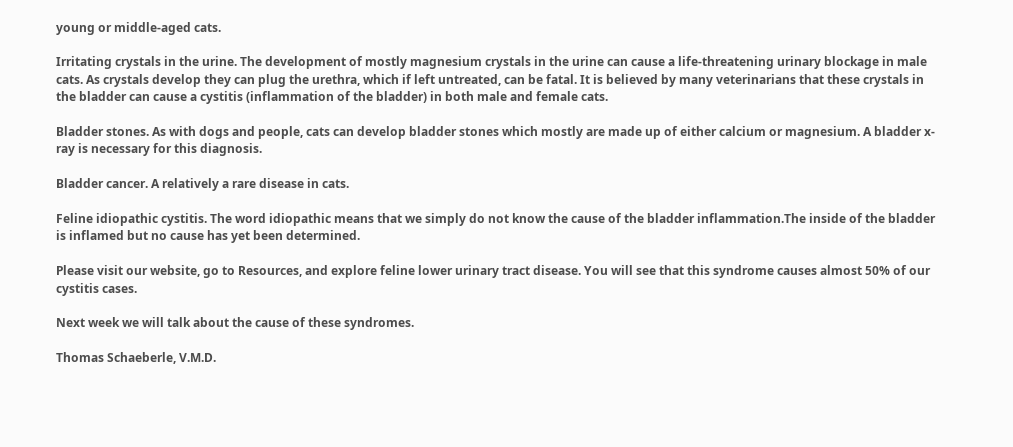young or middle-aged cats.

Irritating crystals in the urine. The development of mostly magnesium crystals in the urine can cause a life-threatening urinary blockage in male cats. As crystals develop they can plug the urethra, which if left untreated, can be fatal. It is believed by many veterinarians that these crystals in the bladder can cause a cystitis (inflammation of the bladder) in both male and female cats.

Bladder stones. As with dogs and people, cats can develop bladder stones which mostly are made up of either calcium or magnesium. A bladder x-ray is necessary for this diagnosis.

Bladder cancer. A relatively a rare disease in cats.

Feline idiopathic cystitis. The word idiopathic means that we simply do not know the cause of the bladder inflammation.The inside of the bladder is inflamed but no cause has yet been determined.

Please visit our website, go to Resources, and explore feline lower urinary tract disease. You will see that this syndrome causes almost 50% of our cystitis cases.

Next week we will talk about the cause of these syndromes.

Thomas Schaeberle, V.M.D.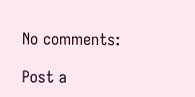No comments:

Post a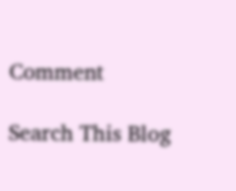Comment

Search This Blog